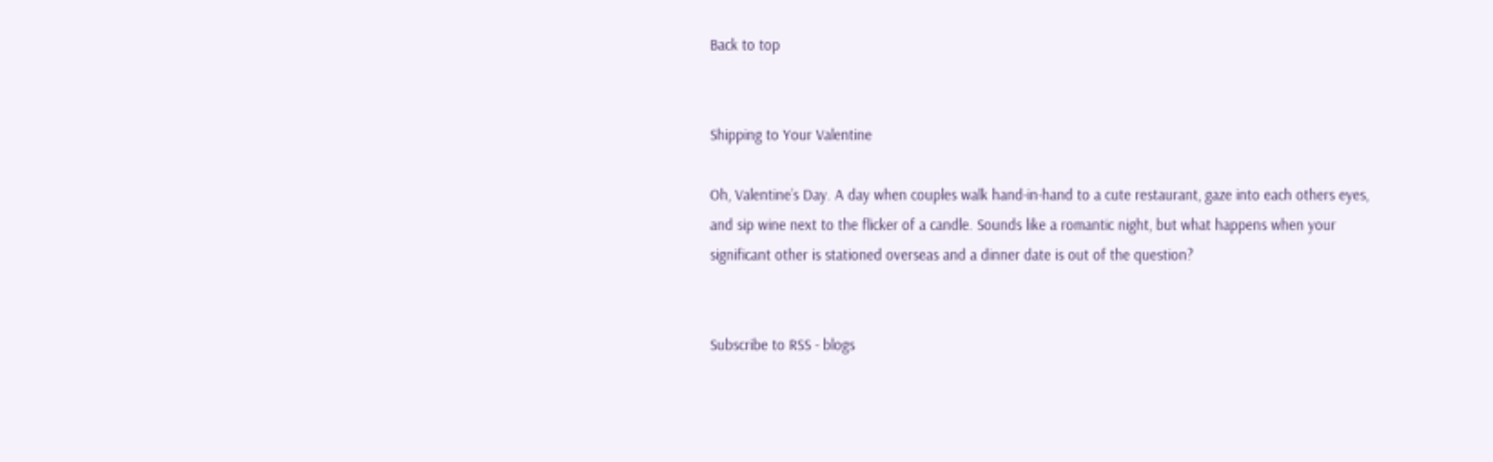Back to top


Shipping to Your Valentine

Oh, Valentine’s Day. A day when couples walk hand-in-hand to a cute restaurant, gaze into each others eyes, and sip wine next to the flicker of a candle. Sounds like a romantic night, but what happens when your significant other is stationed overseas and a dinner date is out of the question?


Subscribe to RSS - blogs